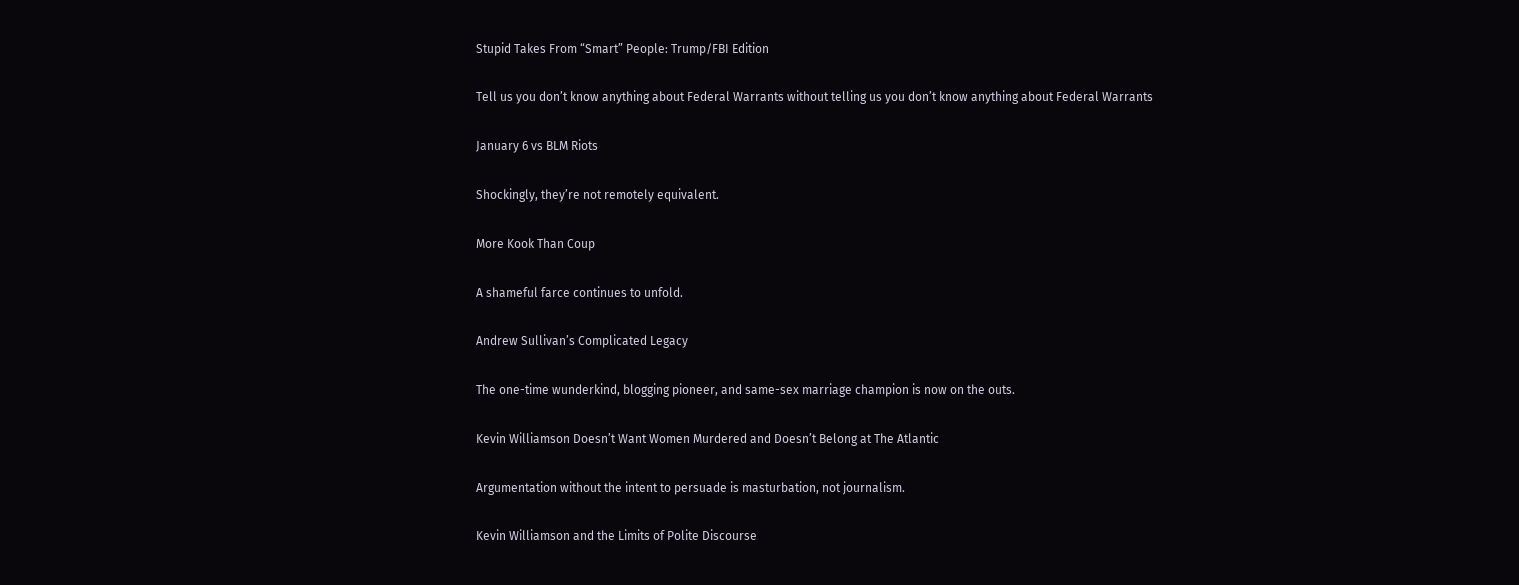Stupid Takes From “Smart” People: Trump/FBI Edition

Tell us you don’t know anything about Federal Warrants without telling us you don’t know anything about Federal Warrants

January 6 vs BLM Riots

Shockingly, they’re not remotely equivalent.

More Kook Than Coup

A shameful farce continues to unfold.

Andrew Sullivan’s Complicated Legacy

The one-time wunderkind, blogging pioneer, and same-sex marriage champion is now on the outs.

Kevin Williamson Doesn’t Want Women Murdered and Doesn’t Belong at The Atlantic

Argumentation without the intent to persuade is masturbation, not journalism.

Kevin Williamson and the Limits of Polite Discourse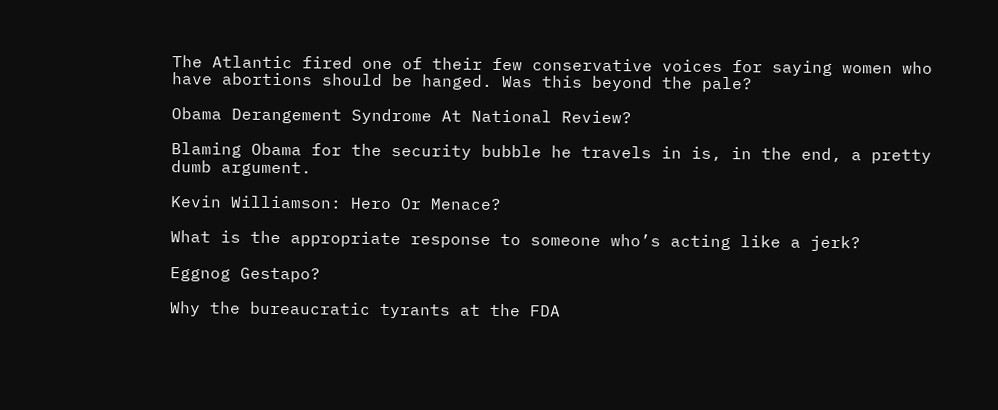The Atlantic fired one of their few conservative voices for saying women who have abortions should be hanged. Was this beyond the pale?

Obama Derangement Syndrome At National Review?

Blaming Obama for the security bubble he travels in is, in the end, a pretty dumb argument.

Kevin Williamson: Hero Or Menace?

What is the appropriate response to someone who’s acting like a jerk?

Eggnog Gestapo?

Why the bureaucratic tyrants at the FDA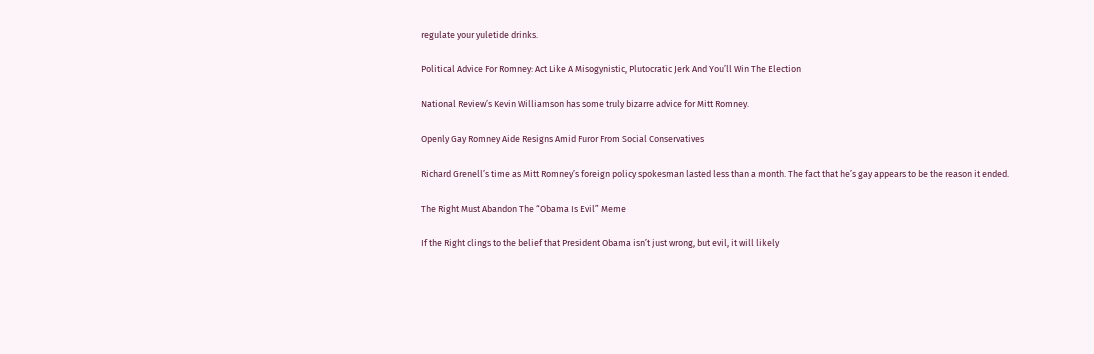regulate your yuletide drinks.

Political Advice For Romney: Act Like A Misogynistic, Plutocratic Jerk And You’ll Win The Election

National Review’s Kevin Williamson has some truly bizarre advice for Mitt Romney.

Openly Gay Romney Aide Resigns Amid Furor From Social Conservatives

Richard Grenell’s time as Mitt Romney’s foreign policy spokesman lasted less than a month. The fact that he’s gay appears to be the reason it ended.

The Right Must Abandon The “Obama Is Evil” Meme

If the Right clings to the belief that President Obama isn’t just wrong, but evil, it will likely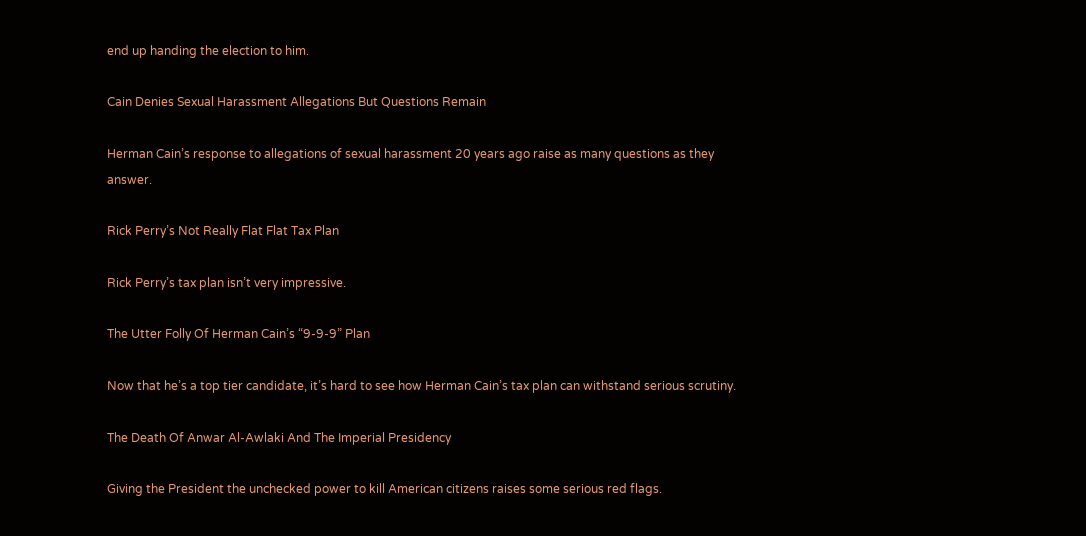end up handing the election to him.

Cain Denies Sexual Harassment Allegations But Questions Remain

Herman Cain’s response to allegations of sexual harassment 20 years ago raise as many questions as they answer.

Rick Perry’s Not Really Flat Flat Tax Plan

Rick Perry’s tax plan isn’t very impressive.

The Utter Folly Of Herman Cain’s “9-9-9” Plan

Now that he’s a top tier candidate, it’s hard to see how Herman Cain’s tax plan can withstand serious scrutiny.

The Death Of Anwar Al-Awlaki And The Imperial Presidency

Giving the President the unchecked power to kill American citizens raises some serious red flags.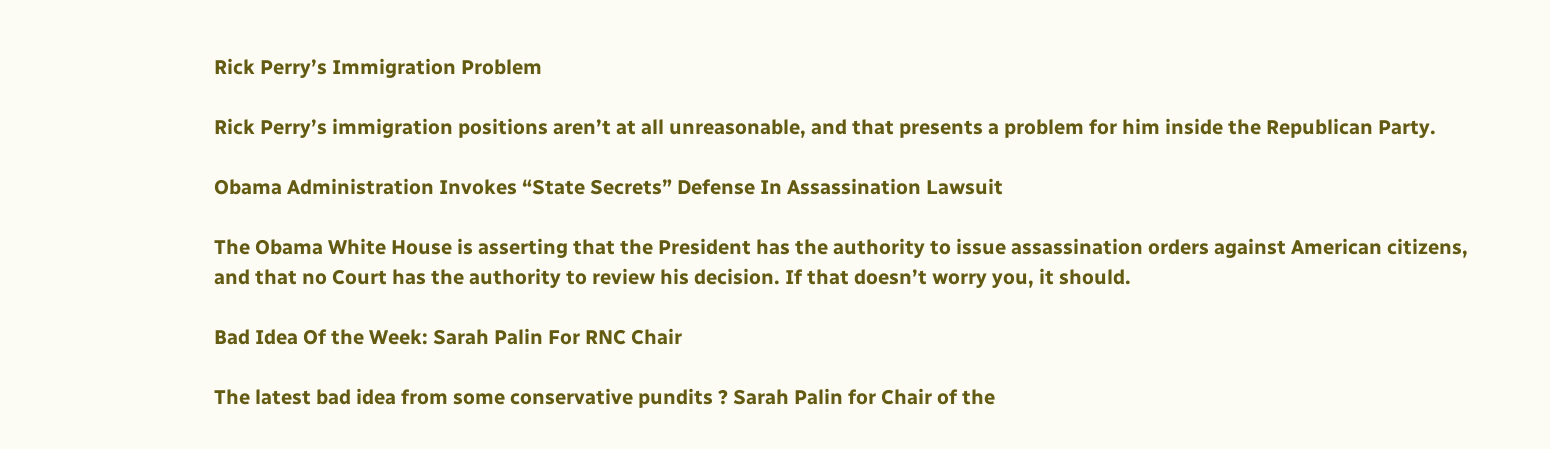Rick Perry’s Immigration Problem

Rick Perry’s immigration positions aren’t at all unreasonable, and that presents a problem for him inside the Republican Party.

Obama Administration Invokes “State Secrets” Defense In Assassination Lawsuit

The Obama White House is asserting that the President has the authority to issue assassination orders against American citizens, and that no Court has the authority to review his decision. If that doesn’t worry you, it should.

Bad Idea Of the Week: Sarah Palin For RNC Chair

The latest bad idea from some conservative pundits ? Sarah Palin for Chair of the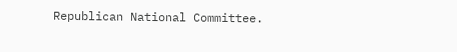Republican National Committee.